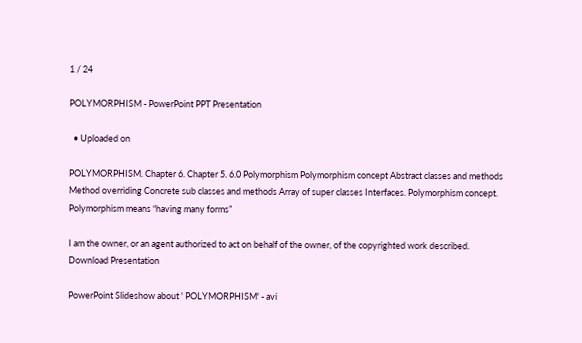1 / 24

POLYMORPHISM - PowerPoint PPT Presentation

  • Uploaded on

POLYMORPHISM. Chapter 6. Chapter 5. 6.0 Polymorphism Polymorphism concept Abstract classes and methods Method overriding Concrete sub classes and methods Array of super classes Interfaces. Polymorphism concept. Polymorphism means “having many forms”

I am the owner, or an agent authorized to act on behalf of the owner, of the copyrighted work described.
Download Presentation

PowerPoint Slideshow about ' POLYMORPHISM' - avi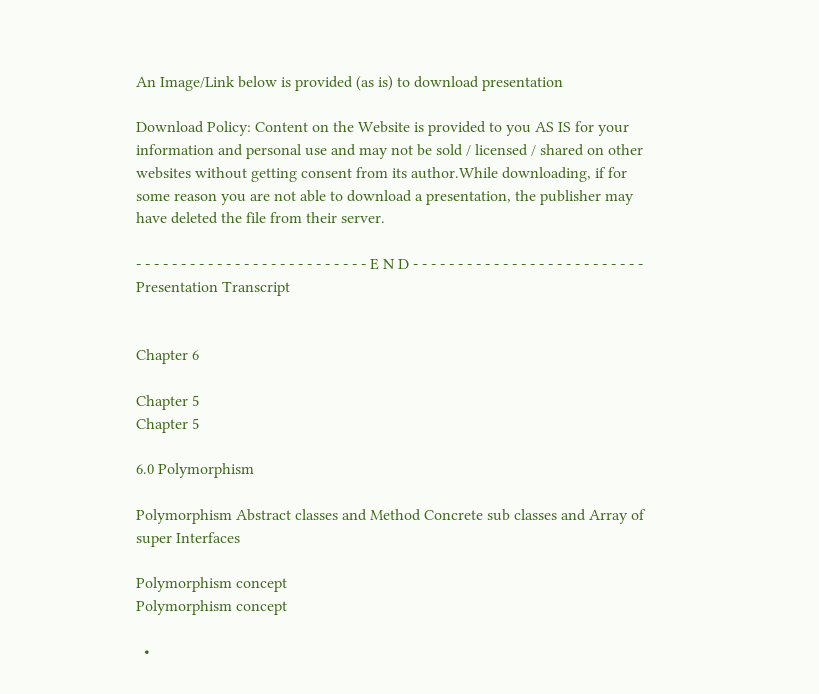An Image/Link below is provided (as is) to download presentation

Download Policy: Content on the Website is provided to you AS IS for your information and personal use and may not be sold / licensed / shared on other websites without getting consent from its author.While downloading, if for some reason you are not able to download a presentation, the publisher may have deleted the file from their server.

- - - - - - - - - - - - - - - - - - - - - - - - - - E N D - - - - - - - - - - - - - - - - - - - - - - - - - -
Presentation Transcript


Chapter 6

Chapter 5
Chapter 5

6.0 Polymorphism

Polymorphism Abstract classes and Method Concrete sub classes and Array of super Interfaces

Polymorphism concept
Polymorphism concept

  •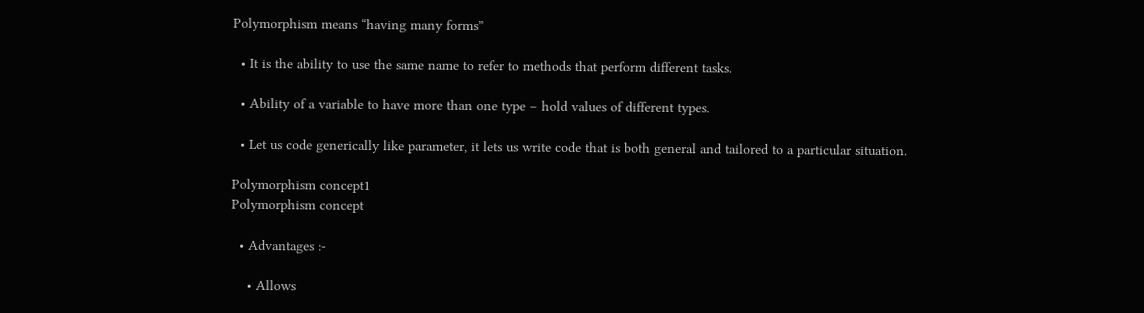Polymorphism means “having many forms”

  • It is the ability to use the same name to refer to methods that perform different tasks.

  • Ability of a variable to have more than one type – hold values of different types.

  • Let us code generically like parameter, it lets us write code that is both general and tailored to a particular situation.

Polymorphism concept1
Polymorphism concept

  • Advantages :-

    • Allows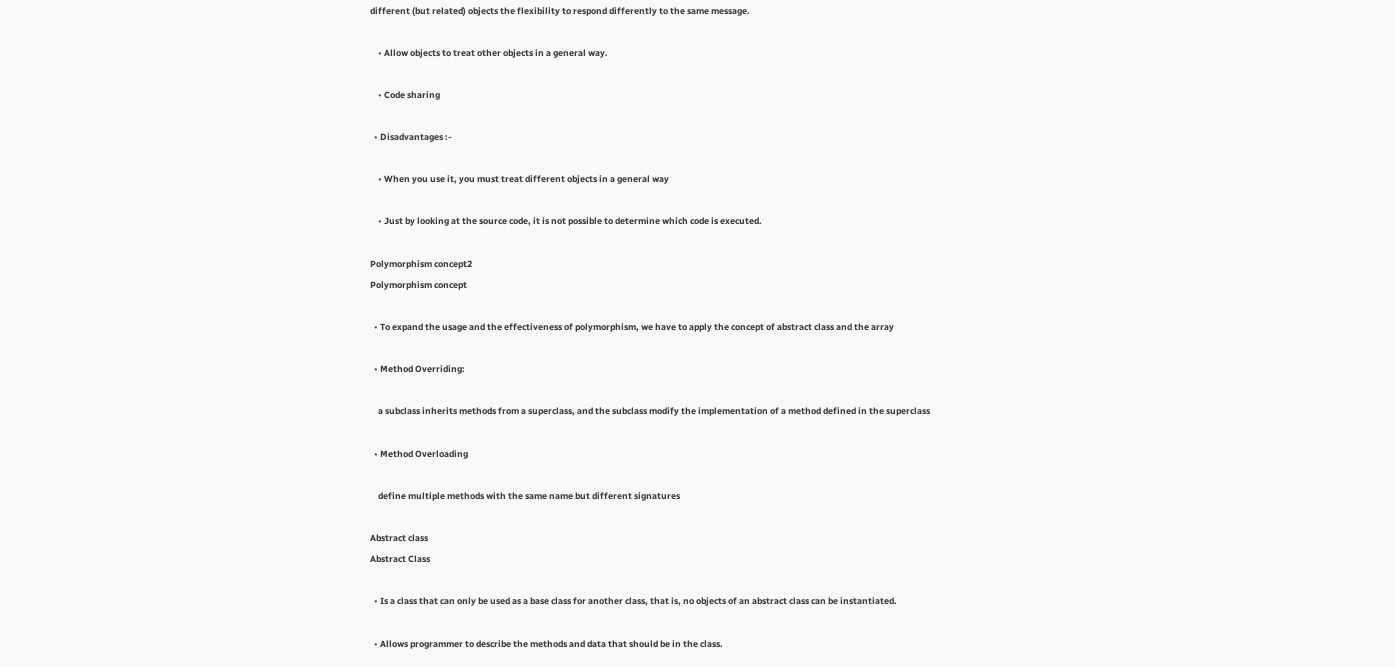different (but related) objects the flexibility to respond differently to the same message.

    • Allow objects to treat other objects in a general way.

    • Code sharing

  • Disadvantages :-

    • When you use it, you must treat different objects in a general way

    • Just by looking at the source code, it is not possible to determine which code is executed.

Polymorphism concept2
Polymorphism concept

  • To expand the usage and the effectiveness of polymorphism, we have to apply the concept of abstract class and the array

  • Method Overriding:

    a subclass inherits methods from a superclass, and the subclass modify the implementation of a method defined in the superclass

  • Method Overloading

    define multiple methods with the same name but different signatures

Abstract class
Abstract Class

  • Is a class that can only be used as a base class for another class, that is, no objects of an abstract class can be instantiated.

  • Allows programmer to describe the methods and data that should be in the class.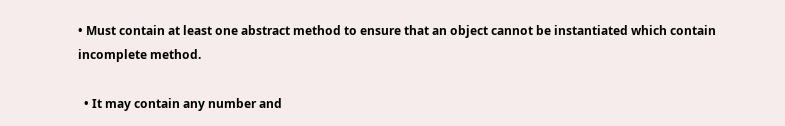• Must contain at least one abstract method to ensure that an object cannot be instantiated which contain incomplete method.

  • It may contain any number and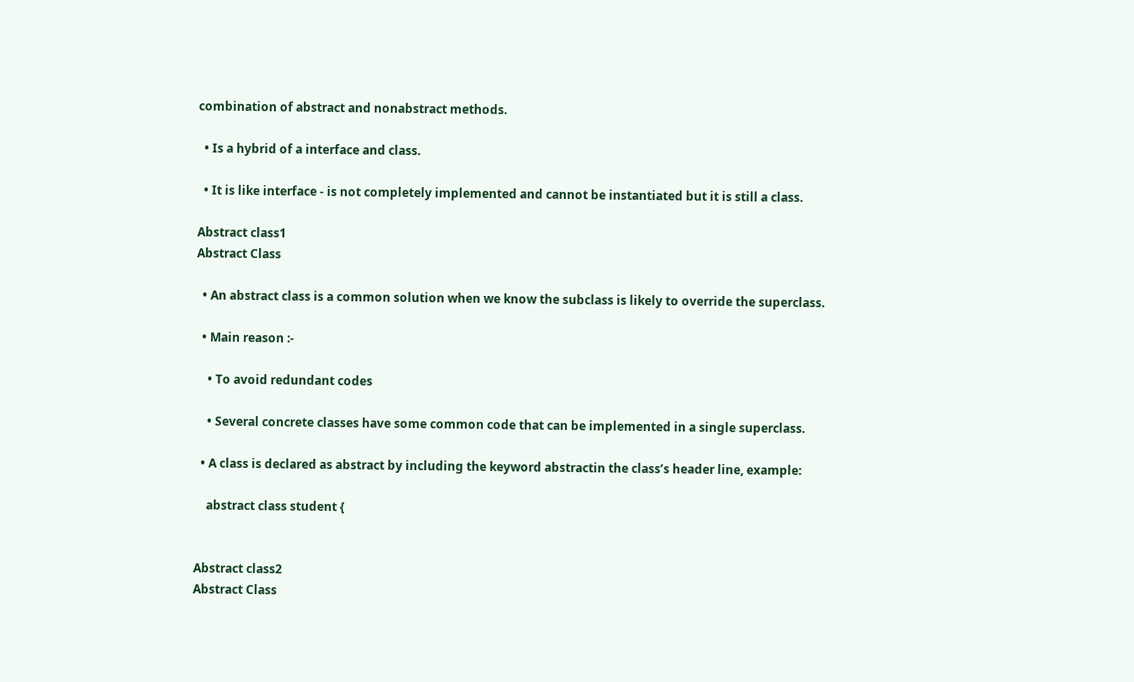combination of abstract and nonabstract methods.

  • Is a hybrid of a interface and class.

  • It is like interface - is not completely implemented and cannot be instantiated but it is still a class.

Abstract class1
Abstract Class

  • An abstract class is a common solution when we know the subclass is likely to override the superclass.

  • Main reason :-

    • To avoid redundant codes

    • Several concrete classes have some common code that can be implemented in a single superclass.

  • A class is declared as abstract by including the keyword abstractin the class’s header line, example:

    abstract class student {


Abstract class2
Abstract Class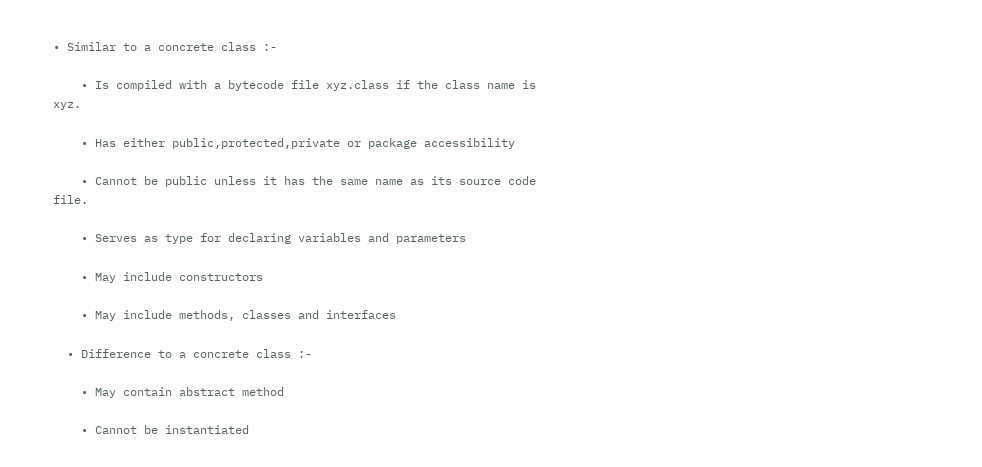• Similar to a concrete class :-

    • Is compiled with a bytecode file xyz.class if the class name is xyz.

    • Has either public,protected,private or package accessibility

    • Cannot be public unless it has the same name as its source code file.

    • Serves as type for declaring variables and parameters

    • May include constructors

    • May include methods, classes and interfaces

  • Difference to a concrete class :-

    • May contain abstract method

    • Cannot be instantiated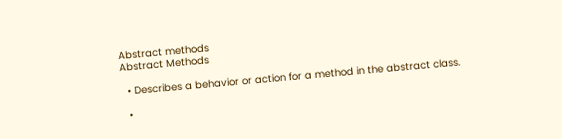Abstract methods
Abstract Methods

  • Describes a behavior or action for a method in the abstract class.

  •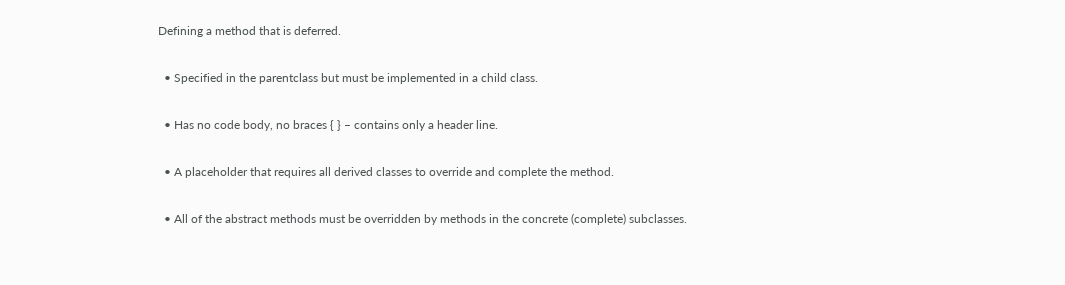Defining a method that is deferred.

  • Specified in the parentclass but must be implemented in a child class.

  • Has no code body, no braces { } – contains only a header line.

  • A placeholder that requires all derived classes to override and complete the method.

  • All of the abstract methods must be overridden by methods in the concrete (complete) subclasses.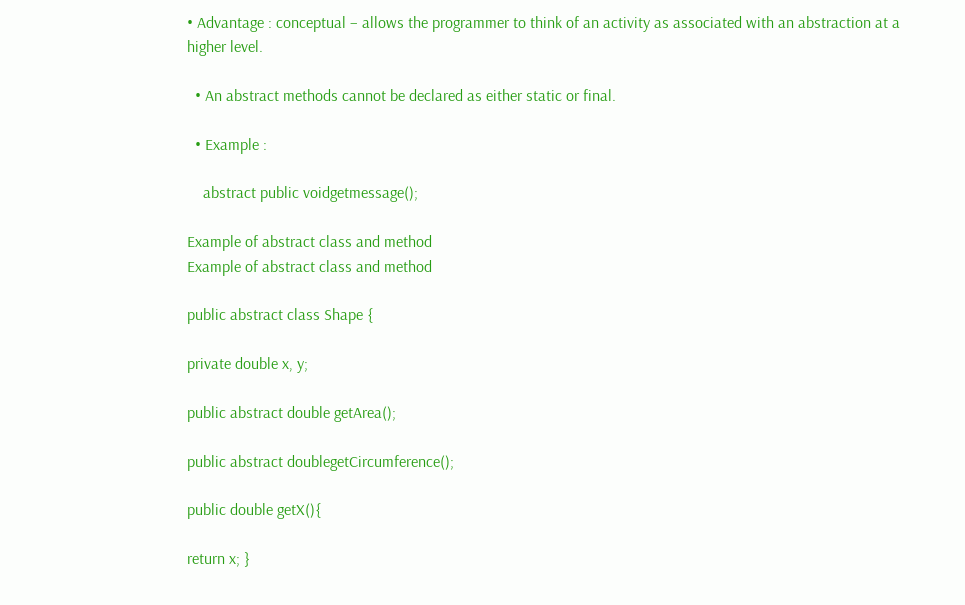• Advantage : conceptual – allows the programmer to think of an activity as associated with an abstraction at a higher level.

  • An abstract methods cannot be declared as either static or final.

  • Example :

    abstract public voidgetmessage();

Example of abstract class and method
Example of abstract class and method

public abstract class Shape {

private double x, y;

public abstract double getArea();

public abstract doublegetCircumference();

public double getX(){

return x; }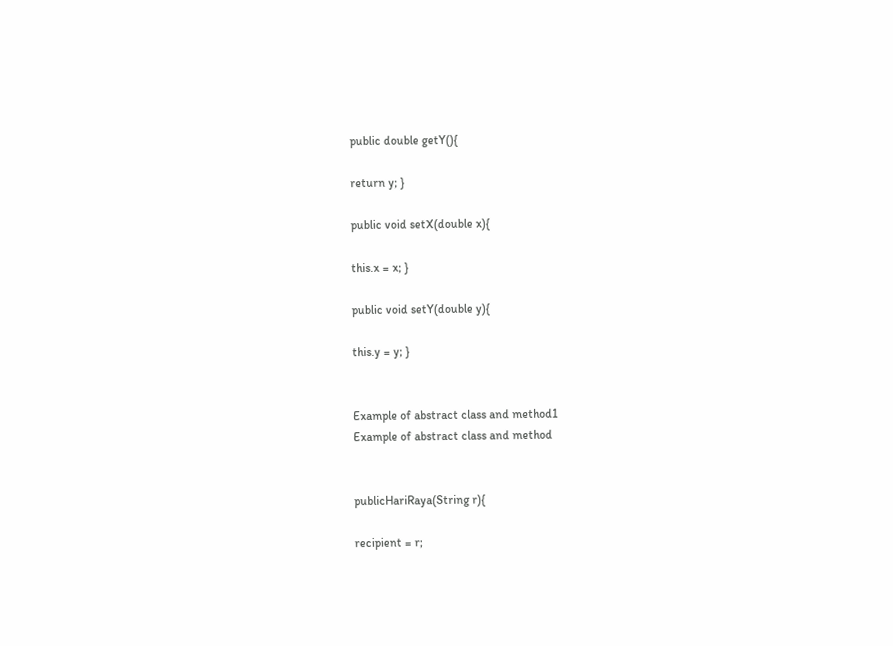public double getY(){

return y; }

public void setX(double x){

this.x = x; }

public void setY(double y){

this.y = y; }


Example of abstract class and method1
Example of abstract class and method


publicHariRaya(String r){

recipient = r;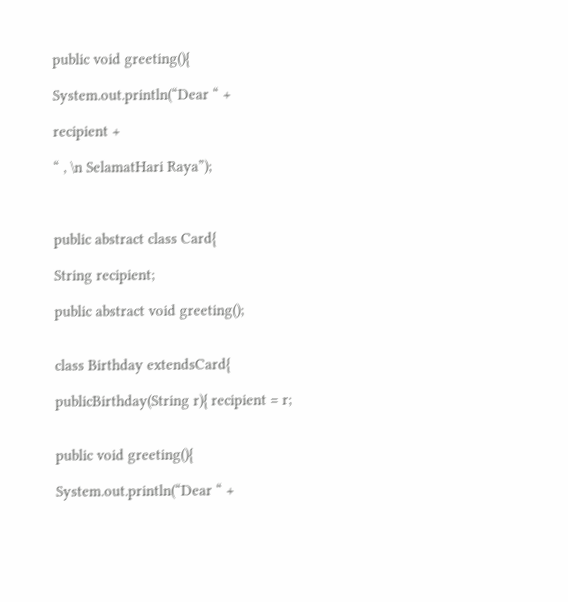public void greeting(){

System.out.println(“Dear “ +

recipient +

“ , \n SelamatHari Raya”);



public abstract class Card{

String recipient;

public abstract void greeting();


class Birthday extendsCard{

publicBirthday(String r){ recipient = r;


public void greeting(){

System.out.println(“Dear “ +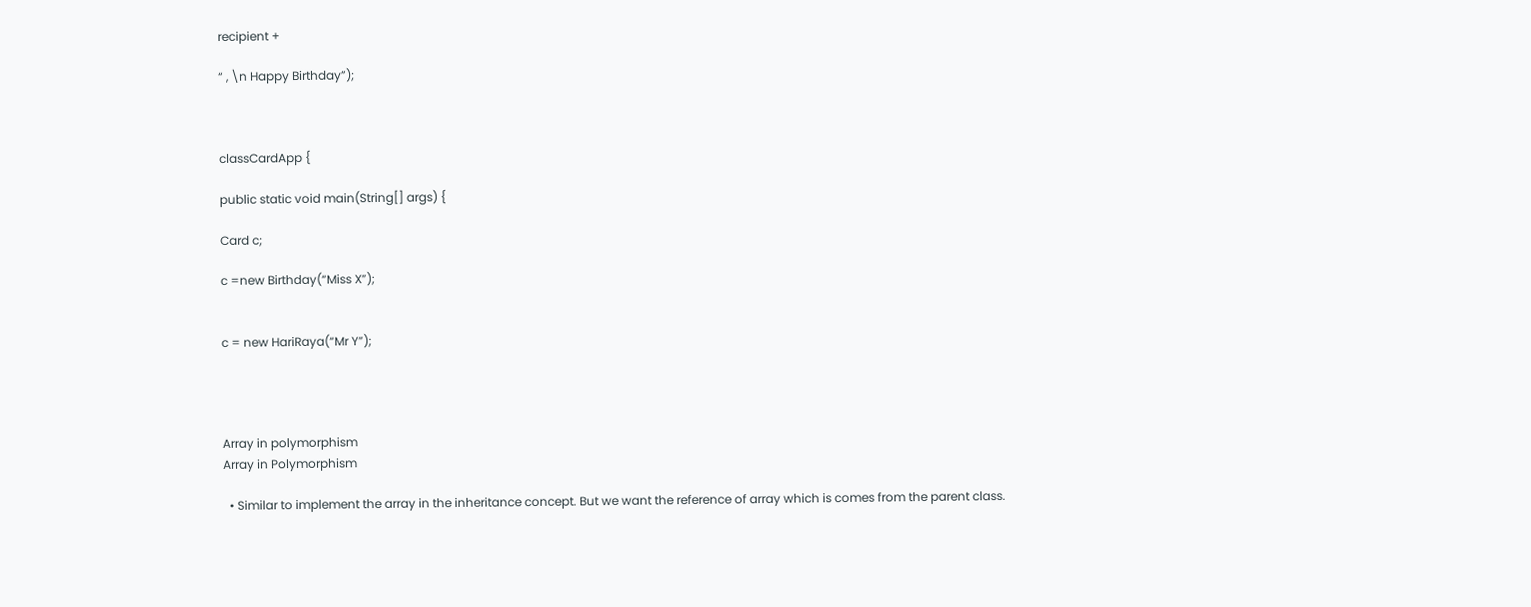recipient +

“ , \n Happy Birthday”);



classCardApp {

public static void main(String[] args) {

Card c;

c =new Birthday(“Miss X”);


c = new HariRaya(“Mr Y”);




Array in polymorphism
Array in Polymorphism

  • Similar to implement the array in the inheritance concept. But we want the reference of array which is comes from the parent class.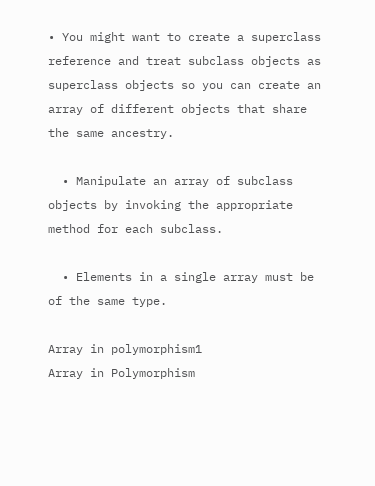• You might want to create a superclass reference and treat subclass objects as superclass objects so you can create an array of different objects that share the same ancestry.

  • Manipulate an array of subclass objects by invoking the appropriate method for each subclass.

  • Elements in a single array must be of the same type.

Array in polymorphism1
Array in Polymorphism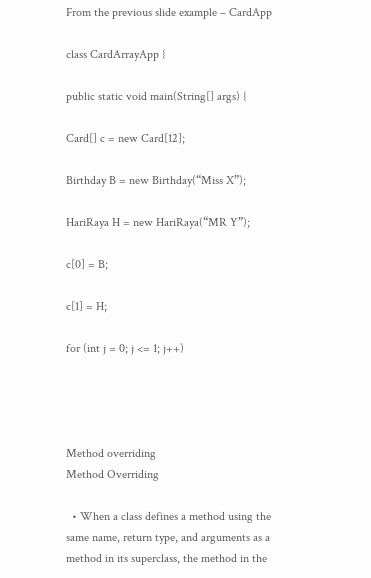From the previous slide example – CardApp

class CardArrayApp {

public static void main(String[] args) {

Card[] c = new Card[12];

Birthday B = new Birthday(“Miss X”);

HariRaya H = new HariRaya(“MR Y”);

c[0] = B;

c[1] = H;

for (int j = 0; j <= 1; j++)




Method overriding
Method Overriding

  • When a class defines a method using the same name, return type, and arguments as a method in its superclass, the method in the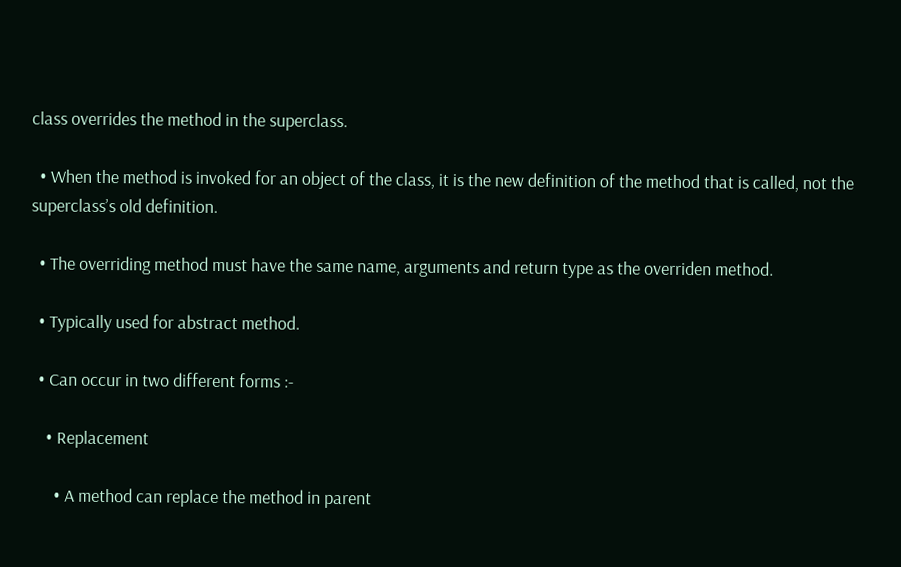class overrides the method in the superclass.

  • When the method is invoked for an object of the class, it is the new definition of the method that is called, not the superclass’s old definition.

  • The overriding method must have the same name, arguments and return type as the overriden method.

  • Typically used for abstract method.

  • Can occur in two different forms :-

    • Replacement

      • A method can replace the method in parent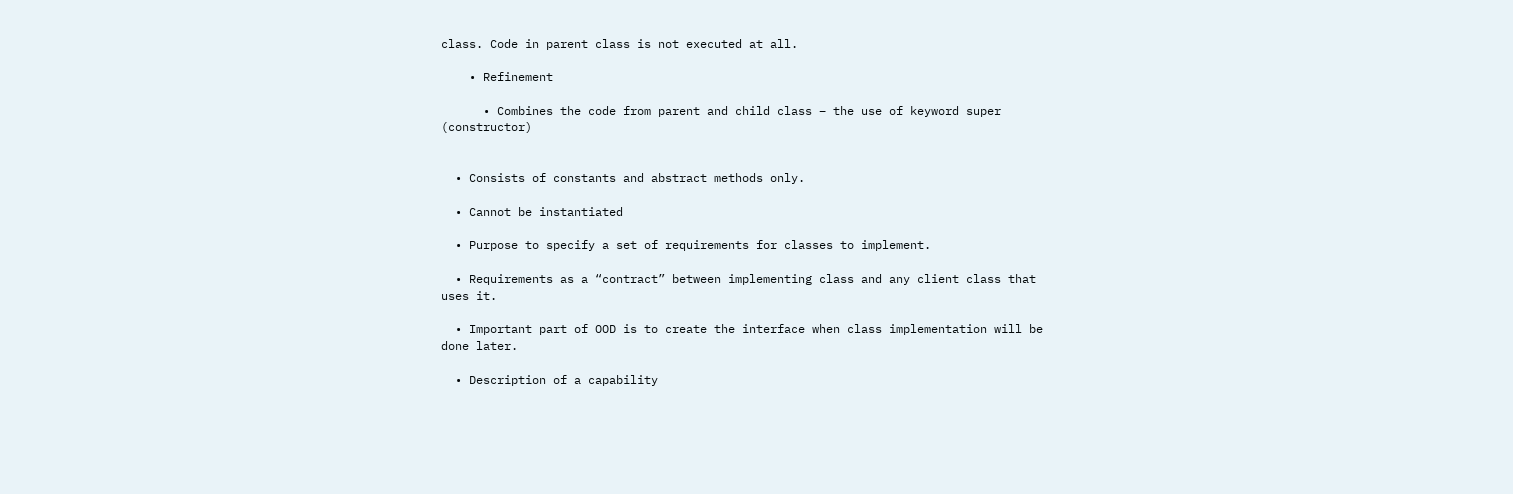class. Code in parent class is not executed at all.

    • Refinement

      • Combines the code from parent and child class – the use of keyword super (constructor)


  • Consists of constants and abstract methods only.

  • Cannot be instantiated

  • Purpose to specify a set of requirements for classes to implement.

  • Requirements as a “contract” between implementing class and any client class that uses it.

  • Important part of OOD is to create the interface when class implementation will be done later.

  • Description of a capability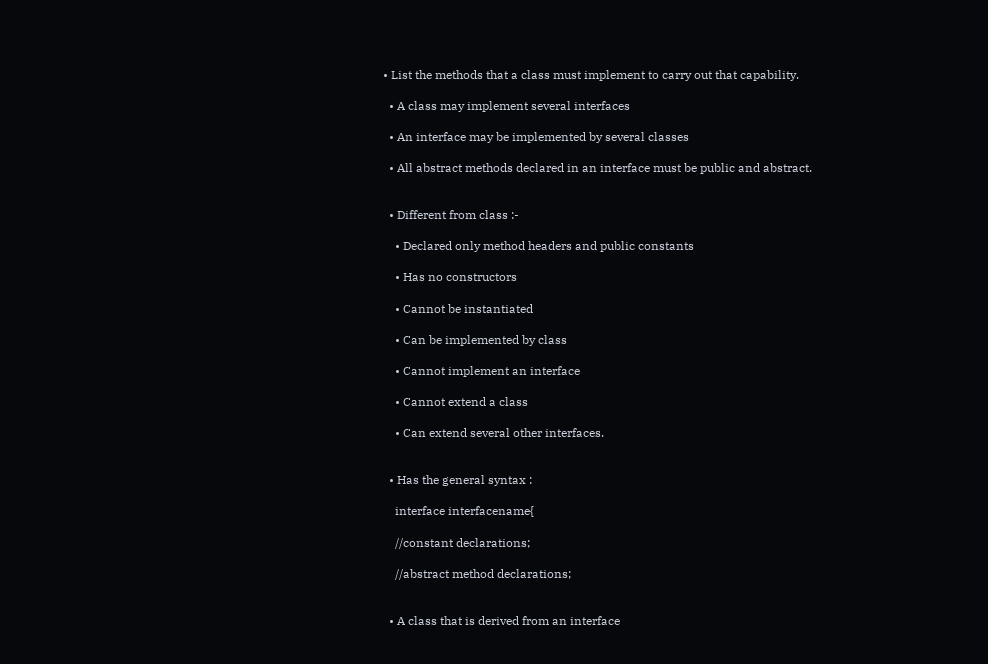• List the methods that a class must implement to carry out that capability.

  • A class may implement several interfaces

  • An interface may be implemented by several classes

  • All abstract methods declared in an interface must be public and abstract.


  • Different from class :-

    • Declared only method headers and public constants

    • Has no constructors

    • Cannot be instantiated

    • Can be implemented by class

    • Cannot implement an interface

    • Cannot extend a class

    • Can extend several other interfaces.


  • Has the general syntax :

    interface interfacename{

    //constant declarations;

    //abstract method declarations;


  • A class that is derived from an interface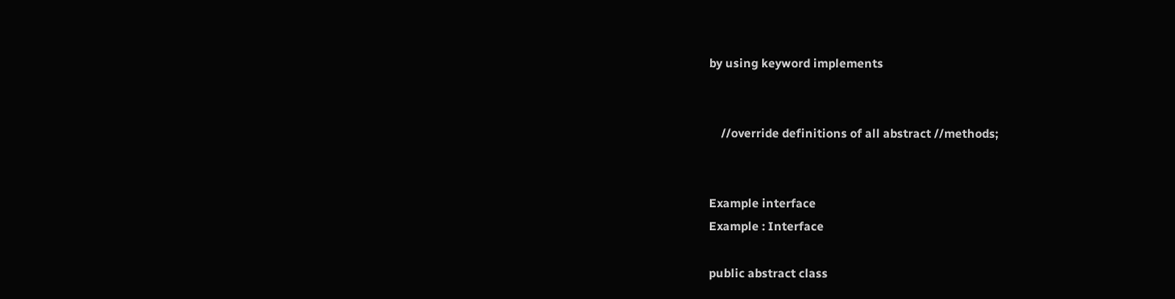by using keyword implements


    //override definitions of all abstract //methods;


Example interface
Example : Interface

public abstract class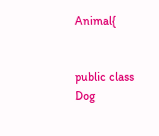Animal{


public class Dog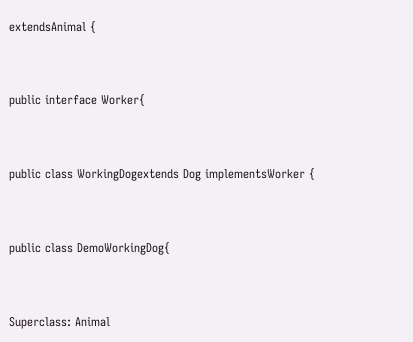extendsAnimal {


public interface Worker{


public class WorkingDogextends Dog implementsWorker {


public class DemoWorkingDog{


Superclass: Animal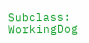Subclass: WorkingDog